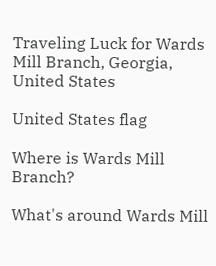Traveling Luck for Wards Mill Branch, Georgia, United States

United States flag

Where is Wards Mill Branch?

What's around Wards Mill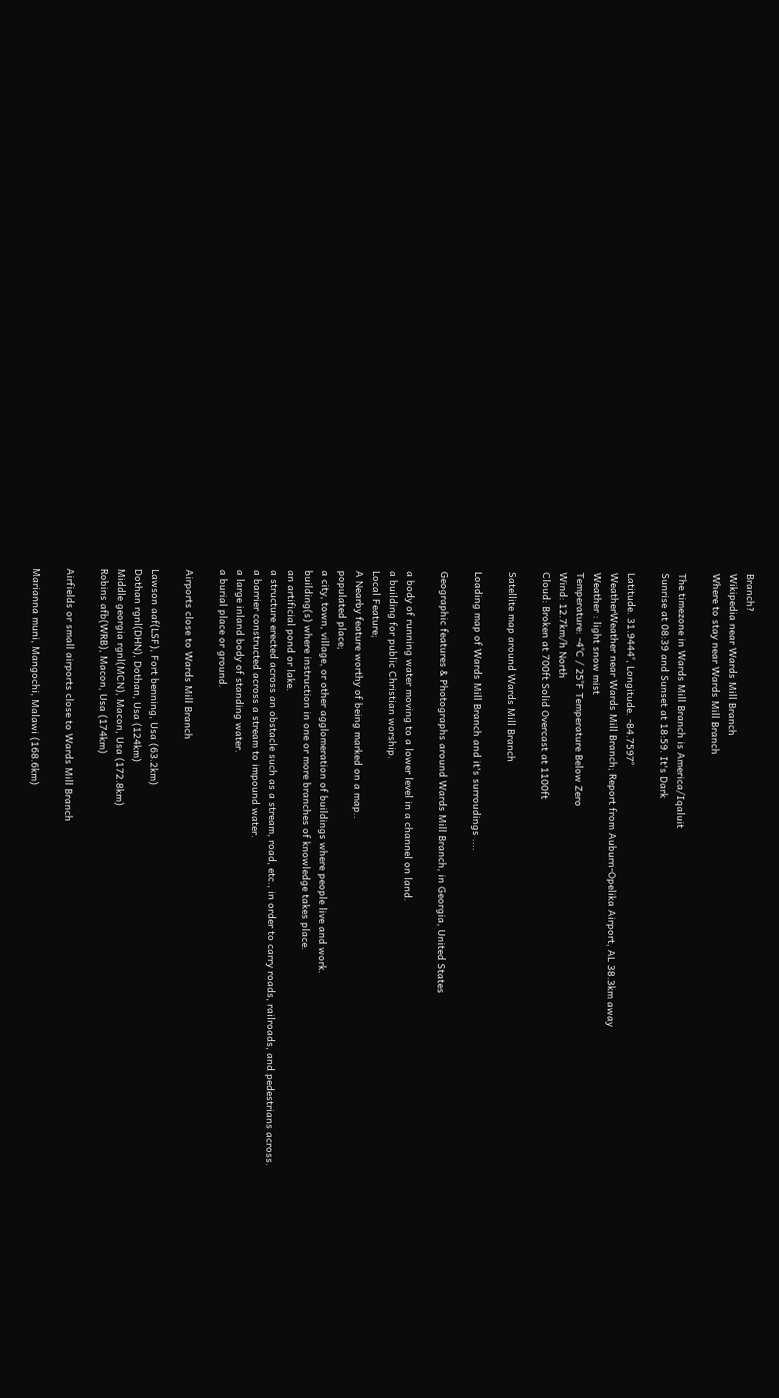Branch?
Wikipedia near Wards Mill Branch
Where to stay near Wards Mill Branch

The timezone in Wards Mill Branch is America/Iqaluit
Sunrise at 08:39 and Sunset at 18:59. It's Dark

Latitude. 31.9444°, Longitude. -84.7597°
WeatherWeather near Wards Mill Branch; Report from Auburn-Opelika Airport, AL 38.3km away
Weather : light snow mist
Temperature: -4°C / 25°F Temperature Below Zero
Wind: 12.7km/h North
Cloud: Broken at 700ft Solid Overcast at 1100ft

Satellite map around Wards Mill Branch

Loading map of Wards Mill Branch and it's surroudings ....

Geographic features & Photographs around Wards Mill Branch, in Georgia, United States

a body of running water moving to a lower level in a channel on land.
a building for public Christian worship.
Local Feature;
A Nearby feature worthy of being marked on a map..
populated place;
a city, town, village, or other agglomeration of buildings where people live and work.
building(s) where instruction in one or more branches of knowledge takes place.
an artificial pond or lake.
a structure erected across an obstacle such as a stream, road, etc., in order to carry roads, railroads, and pedestrians across.
a barrier constructed across a stream to impound water.
a large inland body of standing water.
a burial place or ground.

Airports close to Wards Mill Branch

Lawson aaf(LSF), Fort benning, Usa (63.2km)
Dothan rgnl(DHN), Dothan, Usa (124km)
Middle georgia rgnl(MCN), Macon, Usa (172.8km)
Robins afb(WRB), Macon, Usa (174km)

Airfields or small airports close to Wards Mill Branch

Marianna muni, Mangochi, Malawi (168.6km)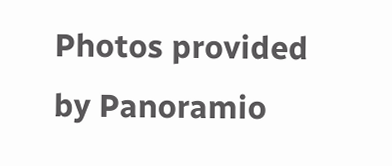Photos provided by Panoramio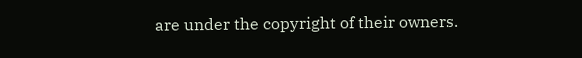are under the copyright of their owners.